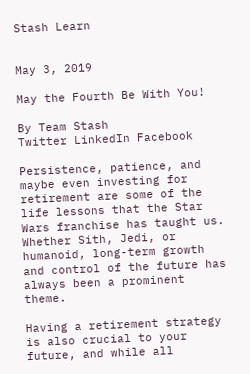Stash Learn


May 3, 2019

May the Fourth Be With You!

By Team Stash
Twitter LinkedIn Facebook

Persistence, patience, and maybe even investing for retirement are some of the life lessons that the Star Wars franchise has taught us. Whether Sith, Jedi, or humanoid, long-term growth and control of the future has always been a prominent theme.

Having a retirement strategy is also crucial to your future, and while all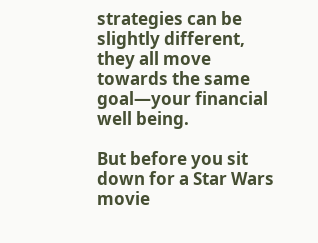strategies can be slightly different, they all move towards the same goal—your financial well being.

But before you sit down for a Star Wars movie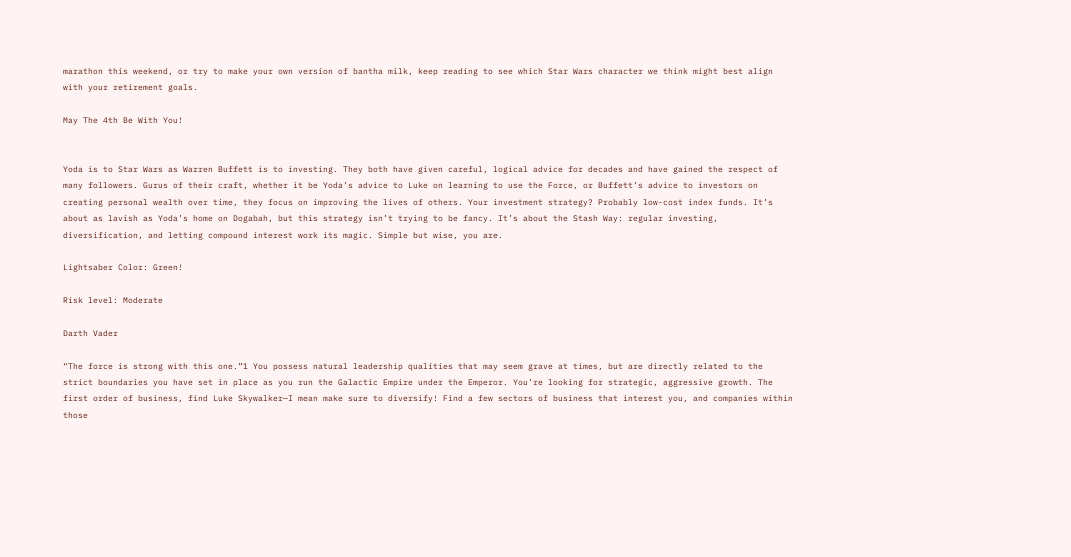marathon this weekend, or try to make your own version of bantha milk, keep reading to see which Star Wars character we think might best align with your retirement goals.

May The 4th Be With You!


Yoda is to Star Wars as Warren Buffett is to investing. They both have given careful, logical advice for decades and have gained the respect of many followers. Gurus of their craft, whether it be Yoda’s advice to Luke on learning to use the Force, or Buffett’s advice to investors on creating personal wealth over time, they focus on improving the lives of others. Your investment strategy? Probably low-cost index funds. It’s about as lavish as Yoda’s home on Dogabah, but this strategy isn’t trying to be fancy. It’s about the Stash Way: regular investing, diversification, and letting compound interest work its magic. Simple but wise, you are.

Lightsaber Color: Green!

Risk level: Moderate

Darth Vader

“The force is strong with this one.”1 You possess natural leadership qualities that may seem grave at times, but are directly related to the strict boundaries you have set in place as you run the Galactic Empire under the Emperor. You’re looking for strategic, aggressive growth. The first order of business, find Luke Skywalker—I mean make sure to diversify! Find a few sectors of business that interest you, and companies within those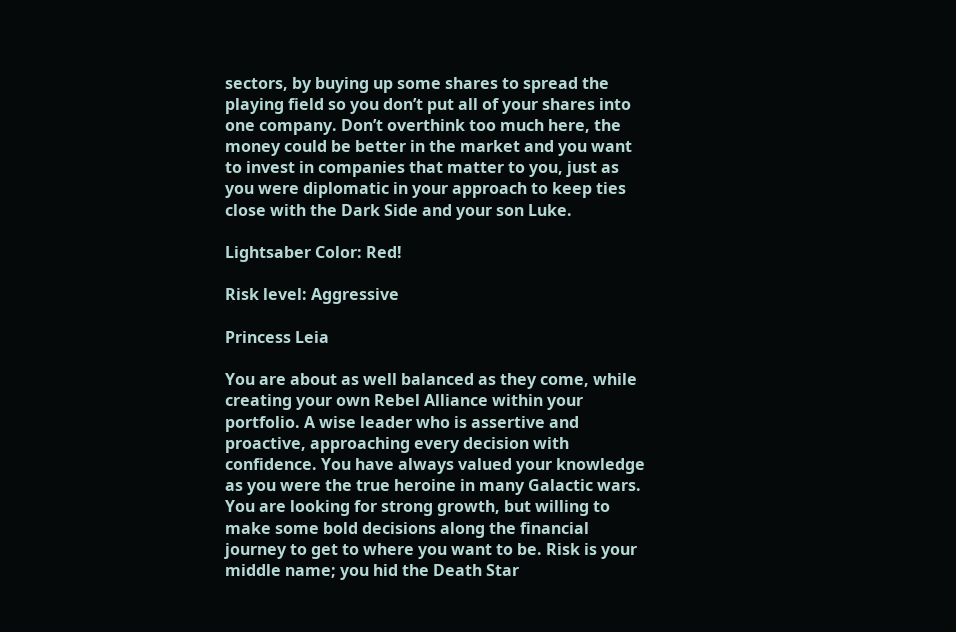sectors, by buying up some shares to spread the playing field so you don’t put all of your shares into one company. Don’t overthink too much here, the money could be better in the market and you want to invest in companies that matter to you, just as you were diplomatic in your approach to keep ties close with the Dark Side and your son Luke.

Lightsaber Color: Red!

Risk level: Aggressive

Princess Leia

You are about as well balanced as they come, while creating your own Rebel Alliance within your portfolio. A wise leader who is assertive and proactive, approaching every decision with confidence. You have always valued your knowledge as you were the true heroine in many Galactic wars. You are looking for strong growth, but willing to make some bold decisions along the financial journey to get to where you want to be. Risk is your middle name; you hid the Death Star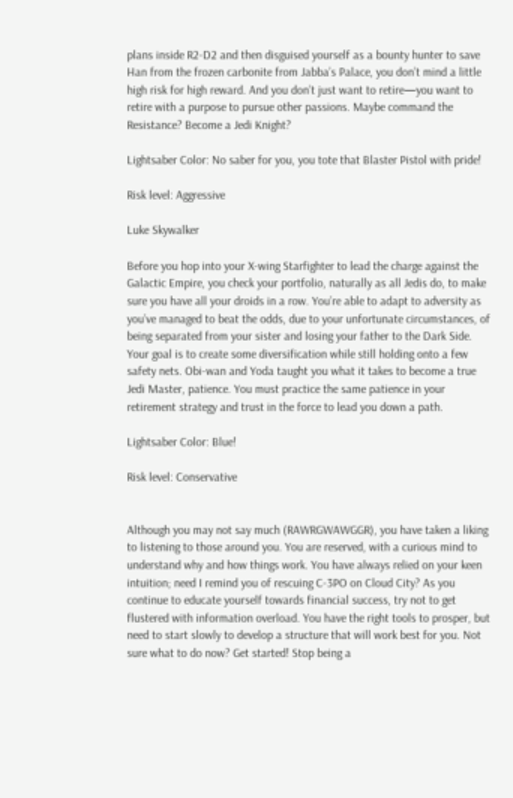plans inside R2-D2 and then disguised yourself as a bounty hunter to save Han from the frozen carbonite from Jabba’s Palace, you don’t mind a little high risk for high reward. And you don’t just want to retire—you want to retire with a purpose to pursue other passions. Maybe command the Resistance? Become a Jedi Knight?

Lightsaber Color: No saber for you, you tote that Blaster Pistol with pride!

Risk level: Aggressive

Luke Skywalker

Before you hop into your X-wing Starfighter to lead the charge against the Galactic Empire, you check your portfolio, naturally as all Jedis do, to make sure you have all your droids in a row. You’re able to adapt to adversity as you’ve managed to beat the odds, due to your unfortunate circumstances, of being separated from your sister and losing your father to the Dark Side.  Your goal is to create some diversification while still holding onto a few safety nets. Obi-wan and Yoda taught you what it takes to become a true Jedi Master, patience. You must practice the same patience in your retirement strategy and trust in the force to lead you down a path.

Lightsaber Color: Blue!

Risk level: Conservative


Although you may not say much (RAWRGWAWGGR), you have taken a liking to listening to those around you. You are reserved, with a curious mind to understand why and how things work. You have always relied on your keen intuition; need I remind you of rescuing C-3PO on Cloud City? As you continue to educate yourself towards financial success, try not to get flustered with information overload. You have the right tools to prosper, but need to start slowly to develop a structure that will work best for you. Not sure what to do now? Get started! Stop being a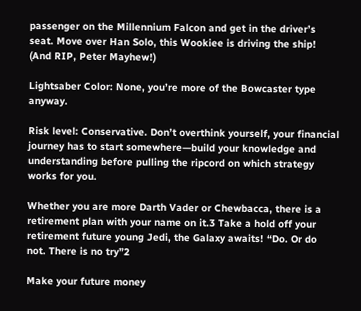passenger on the Millennium Falcon and get in the driver’s seat. Move over Han Solo, this Wookiee is driving the ship! (And RIP, Peter Mayhew!)

Lightsaber Color: None, you’re more of the Bowcaster type anyway.

Risk level: Conservative. Don’t overthink yourself, your financial journey has to start somewhere—build your knowledge and understanding before pulling the ripcord on which strategy works for you.

Whether you are more Darth Vader or Chewbacca, there is a retirement plan with your name on it.3 Take a hold off your retirement future young Jedi, the Galaxy awaits! “Do. Or do not. There is no try”2

Make your future money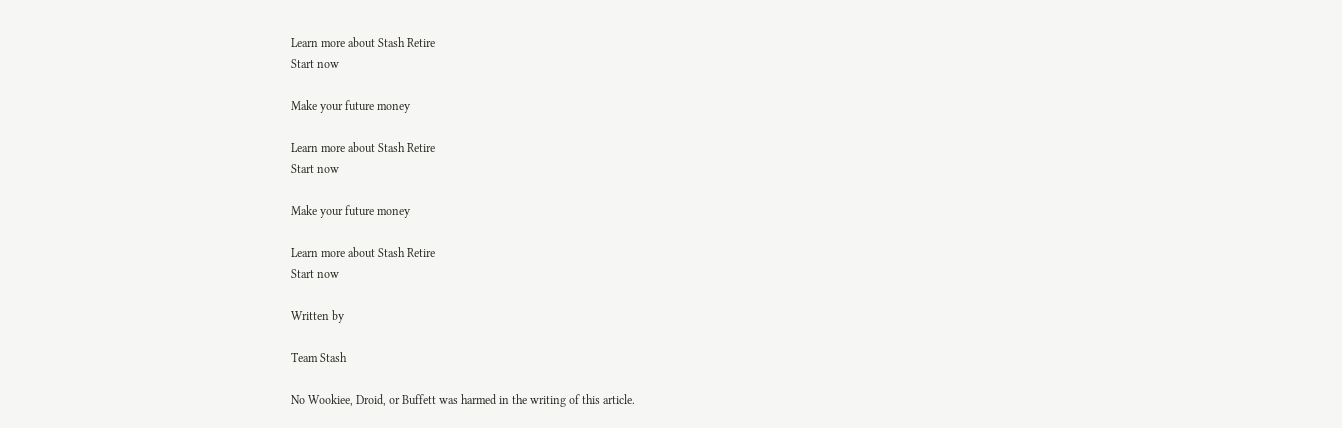Learn more about Stash Retire
Start now

Make your future money

Learn more about Stash Retire
Start now

Make your future money

Learn more about Stash Retire
Start now

Written by

Team Stash

No Wookiee, Droid, or Buffett was harmed in the writing of this article.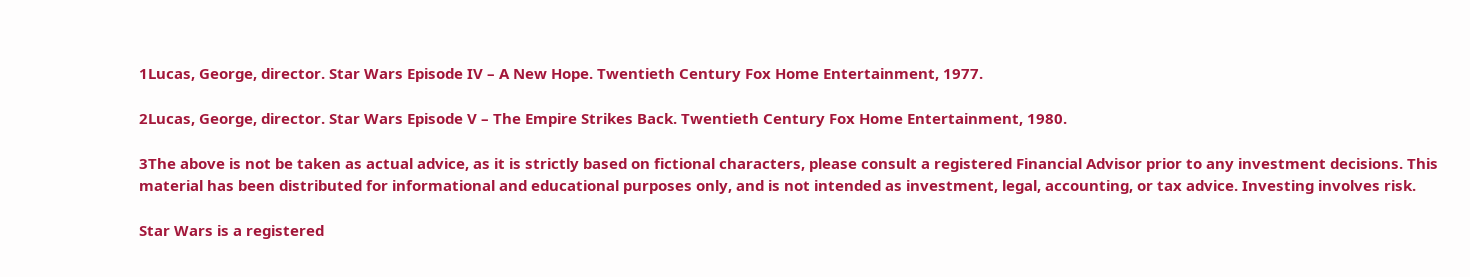1Lucas, George, director. Star Wars Episode IV – A New Hope. Twentieth Century Fox Home Entertainment, 1977.

2Lucas, George, director. Star Wars Episode V – The Empire Strikes Back. Twentieth Century Fox Home Entertainment, 1980.

3The above is not be taken as actual advice, as it is strictly based on fictional characters, please consult a registered Financial Advisor prior to any investment decisions. This material has been distributed for informational and educational purposes only, and is not intended as investment, legal, accounting, or tax advice. Investing involves risk.

Star Wars is a registered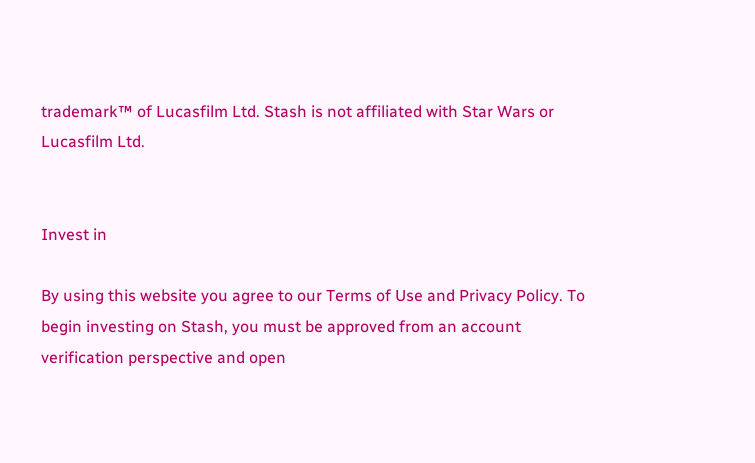trademark™ of Lucasfilm Ltd. Stash is not affiliated with Star Wars or Lucasfilm Ltd.


Invest in

By using this website you agree to our Terms of Use and Privacy Policy. To begin investing on Stash, you must be approved from an account verification perspective and open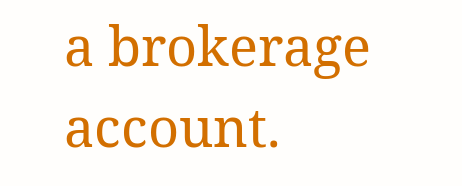a brokerage account.